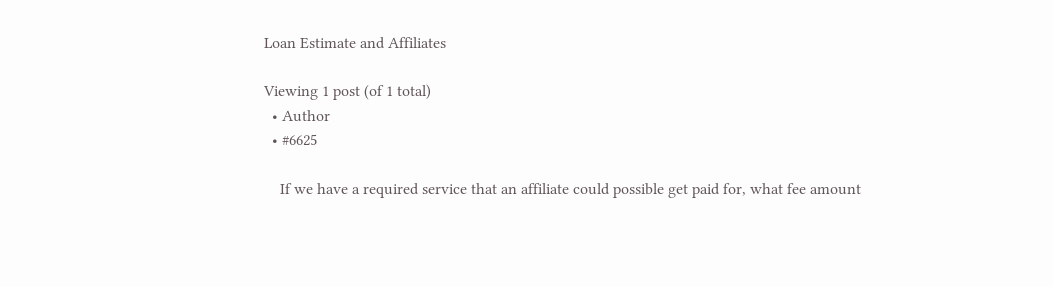Loan Estimate and Affiliates

Viewing 1 post (of 1 total)
  • Author
  • #6625

    If we have a required service that an affiliate could possible get paid for, what fee amount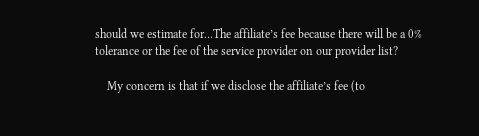should we estimate for…The affiliate’s fee because there will be a 0% tolerance or the fee of the service provider on our provider list?

    My concern is that if we disclose the affiliate’s fee (to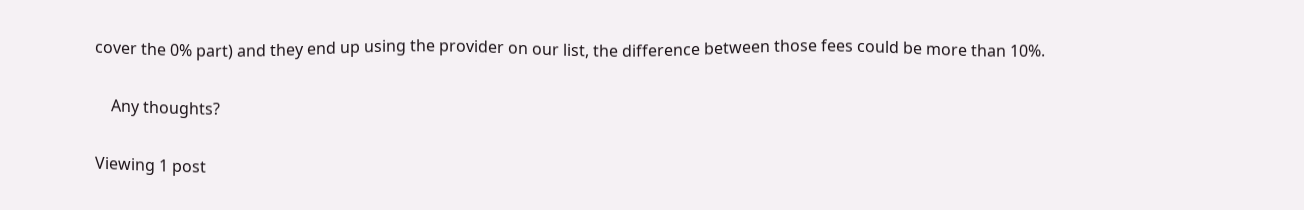cover the 0% part) and they end up using the provider on our list, the difference between those fees could be more than 10%.

    Any thoughts?

Viewing 1 post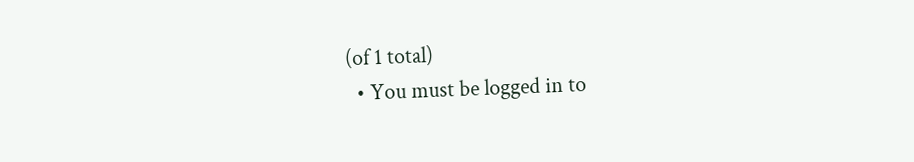(of 1 total)
  • You must be logged in to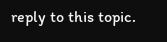reply to this topic.